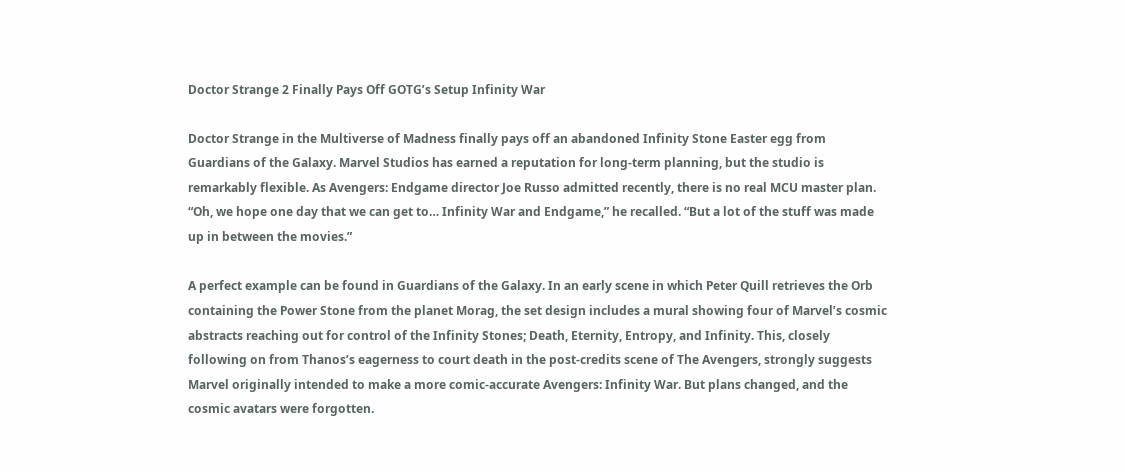Doctor Strange 2 Finally Pays Off GOTG’s Setup Infinity War

Doctor Strange in the Multiverse of Madness finally pays off an abandoned Infinity Stone Easter egg from Guardians of the Galaxy. Marvel Studios has earned a reputation for long-term planning, but the studio is remarkably flexible. As Avengers: Endgame director Joe Russo admitted recently, there is no real MCU master plan. “Oh, we hope one day that we can get to… Infinity War and Endgame,” he recalled. “But a lot of the stuff was made up in between the movies.”

A perfect example can be found in Guardians of the Galaxy. In an early scene in which Peter Quill retrieves the Orb containing the Power Stone from the planet Morag, the set design includes a mural showing four of Marvel’s cosmic abstracts reaching out for control of the Infinity Stones; Death, Eternity, Entropy, and Infinity. This, closely following on from Thanos’s eagerness to court death in the post-credits scene of The Avengers, strongly suggests Marvel originally intended to make a more comic-accurate Avengers: Infinity War. But plans changed, and the cosmic avatars were forgotten.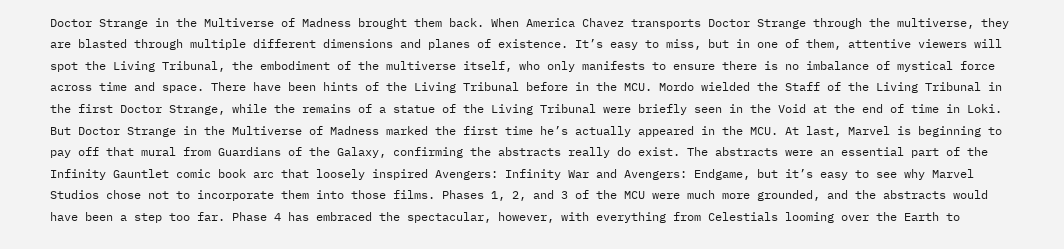Doctor Strange in the Multiverse of Madness brought them back. When America Chavez transports Doctor Strange through the multiverse, they are blasted through multiple different dimensions and planes of existence. It’s easy to miss, but in one of them, attentive viewers will spot the Living Tribunal, the embodiment of the multiverse itself, who only manifests to ensure there is no imbalance of mystical force across time and space. There have been hints of the Living Tribunal before in the MCU. Mordo wielded the Staff of the Living Tribunal in the first Doctor Strange, while the remains of a statue of the Living Tribunal were briefly seen in the Void at the end of time in Loki. But Doctor Strange in the Multiverse of Madness marked the first time he’s actually appeared in the MCU. At last, Marvel is beginning to pay off that mural from Guardians of the Galaxy, confirming the abstracts really do exist. The abstracts were an essential part of the Infinity Gauntlet comic book arc that loosely inspired Avengers: Infinity War and Avengers: Endgame, but it’s easy to see why Marvel Studios chose not to incorporate them into those films. Phases 1, 2, and 3 of the MCU were much more grounded, and the abstracts would have been a step too far. Phase 4 has embraced the spectacular, however, with everything from Celestials looming over the Earth to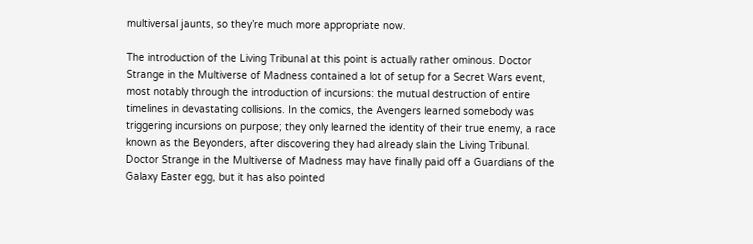multiversal jaunts, so they’re much more appropriate now.

The introduction of the Living Tribunal at this point is actually rather ominous. Doctor Strange in the Multiverse of Madness contained a lot of setup for a Secret Wars event, most notably through the introduction of incursions: the mutual destruction of entire timelines in devastating collisions. In the comics, the Avengers learned somebody was triggering incursions on purpose; they only learned the identity of their true enemy, a race known as the Beyonders, after discovering they had already slain the Living Tribunal. Doctor Strange in the Multiverse of Madness may have finally paid off a Guardians of the Galaxy Easter egg, but it has also pointed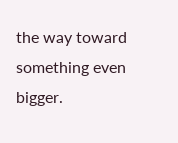the way toward something even bigger.